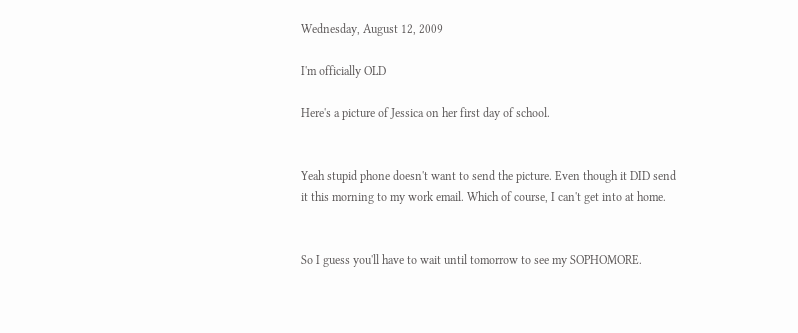Wednesday, August 12, 2009

I'm officially OLD

Here's a picture of Jessica on her first day of school.


Yeah stupid phone doesn't want to send the picture. Even though it DID send it this morning to my work email. Which of course, I can't get into at home.


So I guess you'll have to wait until tomorrow to see my SOPHOMORE.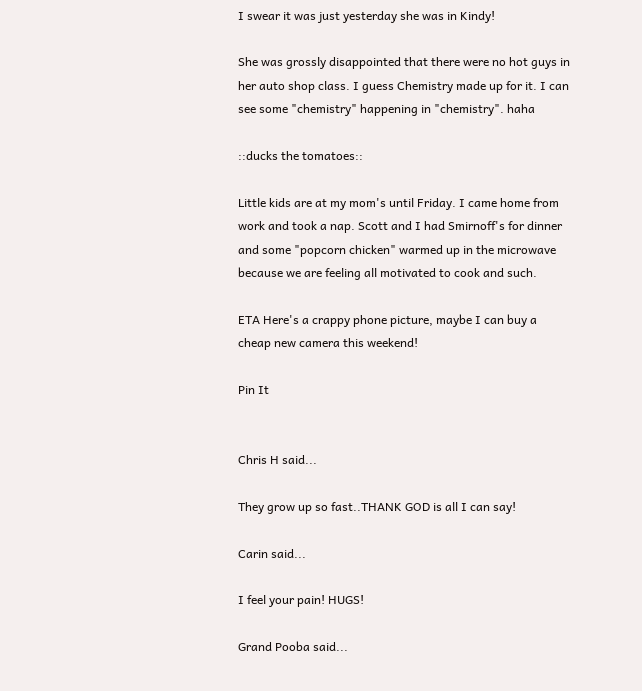I swear it was just yesterday she was in Kindy!

She was grossly disappointed that there were no hot guys in her auto shop class. I guess Chemistry made up for it. I can see some "chemistry" happening in "chemistry". haha

::ducks the tomatoes::

Little kids are at my mom's until Friday. I came home from work and took a nap. Scott and I had Smirnoff's for dinner and some "popcorn chicken" warmed up in the microwave because we are feeling all motivated to cook and such.

ETA Here's a crappy phone picture, maybe I can buy a cheap new camera this weekend!

Pin It


Chris H said...

They grow up so fast..THANK GOD is all I can say!

Carin said...

I feel your pain! HUGS!

Grand Pooba said...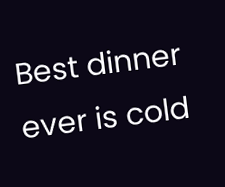Best dinner ever is cold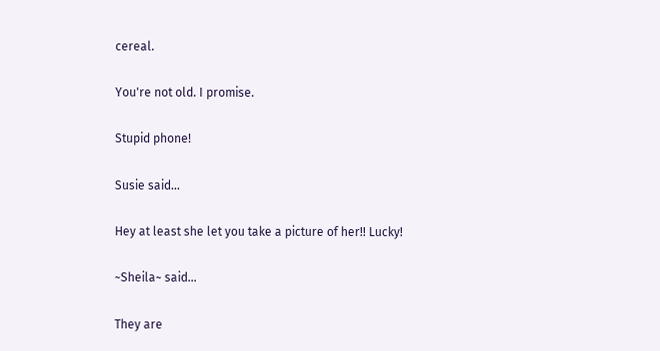cereal.

You're not old. I promise.

Stupid phone!

Susie said...

Hey at least she let you take a picture of her!! Lucky!

~Sheila~ said...

They are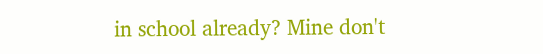in school already? Mine don't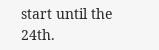start until the 24th.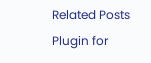Related Posts Plugin for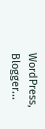WordPress, Blogger...